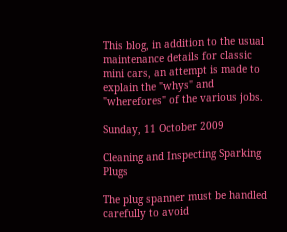This blog, in addition to the usual maintenance details for classic mini cars, an attempt is made to explain the "whys" and "wherefores" of the various jobs.

Sunday, 11 October 2009

Cleaning and Inspecting Sparking Plugs

The plug spanner must be handled carefully to avoid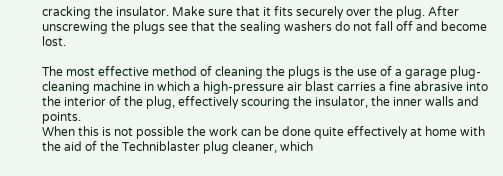cracking the insulator. Make sure that it fits securely over the plug. After unscrewing the plugs see that the sealing washers do not fall off and become lost.

The most effective method of cleaning the plugs is the use of a garage plug-cleaning machine in which a high-pressure air blast carries a fine abrasive into the interior of the plug, effectively scouring the insulator, the inner walls and points.
When this is not possible the work can be done quite effectively at home with the aid of the Techniblaster plug cleaner, which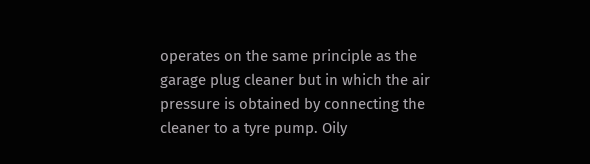operates on the same principle as the garage plug cleaner but in which the air pressure is obtained by connecting the cleaner to a tyre pump. Oily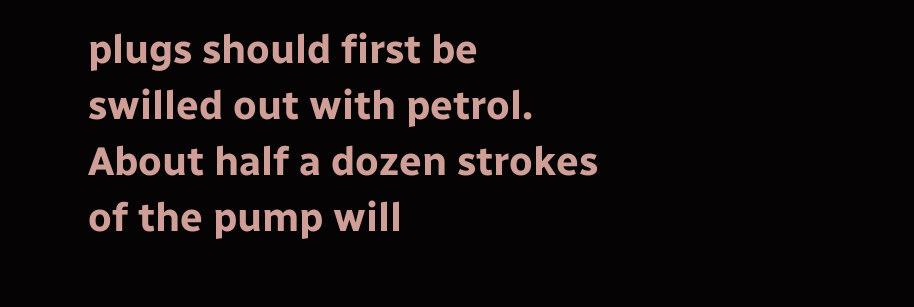plugs should first be swilled out with petrol. About half a dozen strokes of the pump will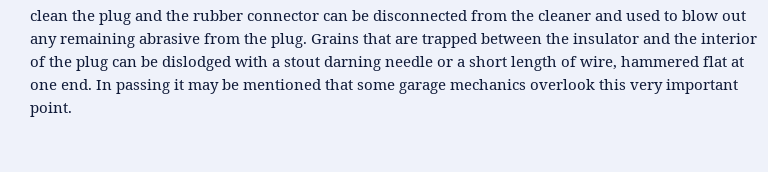clean the plug and the rubber connector can be disconnected from the cleaner and used to blow out any remaining abrasive from the plug. Grains that are trapped between the insulator and the interior of the plug can be dislodged with a stout darning needle or a short length of wire, hammered flat at one end. In passing it may be mentioned that some garage mechanics overlook this very important point.